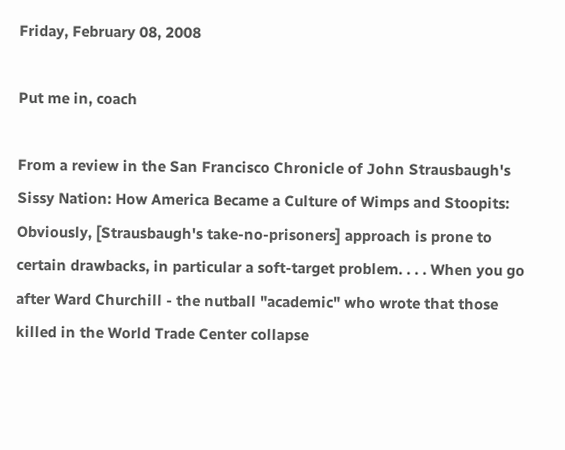Friday, February 08, 2008

Put me in, coach

From a review in the San Francisco Chronicle of John Strausbaugh's Sissy Nation: How America Became a Culture of Wimps and Stoopits:
Obviously, [Strausbaugh's take-no-prisoners] approach is prone to certain drawbacks, in particular a soft-target problem. . . . When you go after Ward Churchill - the nutball "academic" who wrote that those killed in the World Trade Center collapse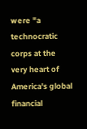were "a technocratic corps at the very heart of America's global financial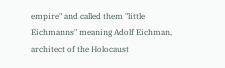empire" and called them "little Eichmanns" meaning Adolf Eichman, architect of the Holocaust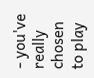- you've really chosen to play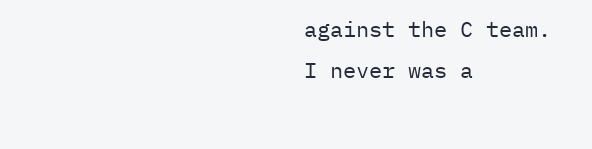against the C team.
I never was a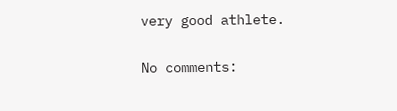very good athlete.

No comments: